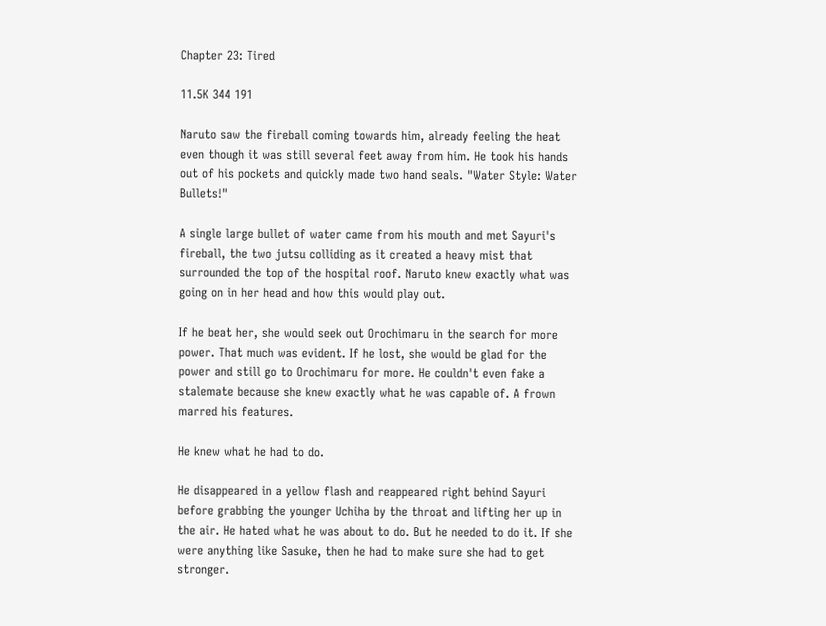Chapter 23: Tired

11.5K 344 191

Naruto saw the fireball coming towards him, already feeling the heat even though it was still several feet away from him. He took his hands out of his pockets and quickly made two hand seals. "Water Style: Water Bullets!"

A single large bullet of water came from his mouth and met Sayuri's fireball, the two jutsu colliding as it created a heavy mist that surrounded the top of the hospital roof. Naruto knew exactly what was going on in her head and how this would play out.

If he beat her, she would seek out Orochimaru in the search for more power. That much was evident. If he lost, she would be glad for the power and still go to Orochimaru for more. He couldn't even fake a stalemate because she knew exactly what he was capable of. A frown marred his features.

He knew what he had to do.

He disappeared in a yellow flash and reappeared right behind Sayuri before grabbing the younger Uchiha by the throat and lifting her up in the air. He hated what he was about to do. But he needed to do it. If she were anything like Sasuke, then he had to make sure she had to get stronger.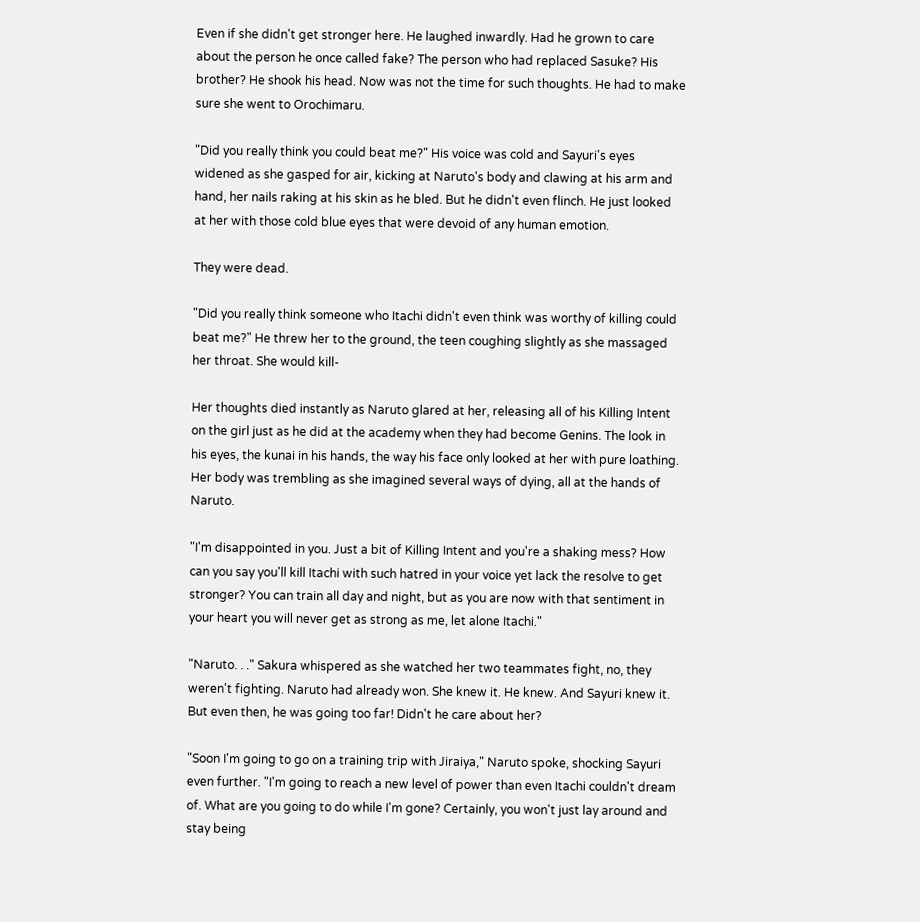Even if she didn't get stronger here. He laughed inwardly. Had he grown to care about the person he once called fake? The person who had replaced Sasuke? His brother? He shook his head. Now was not the time for such thoughts. He had to make sure she went to Orochimaru.

"Did you really think you could beat me?" His voice was cold and Sayuri's eyes widened as she gasped for air, kicking at Naruto's body and clawing at his arm and hand, her nails raking at his skin as he bled. But he didn't even flinch. He just looked at her with those cold blue eyes that were devoid of any human emotion.

They were dead.

"Did you really think someone who Itachi didn't even think was worthy of killing could beat me?" He threw her to the ground, the teen coughing slightly as she massaged her throat. She would kill-

Her thoughts died instantly as Naruto glared at her, releasing all of his Killing Intent on the girl just as he did at the academy when they had become Genins. The look in his eyes, the kunai in his hands, the way his face only looked at her with pure loathing. Her body was trembling as she imagined several ways of dying, all at the hands of Naruto.

"I'm disappointed in you. Just a bit of Killing Intent and you're a shaking mess? How can you say you'll kill Itachi with such hatred in your voice yet lack the resolve to get stronger? You can train all day and night, but as you are now with that sentiment in your heart you will never get as strong as me, let alone Itachi."

"Naruto. . ." Sakura whispered as she watched her two teammates fight, no, they weren't fighting. Naruto had already won. She knew it. He knew. And Sayuri knew it. But even then, he was going too far! Didn't he care about her?

"Soon I'm going to go on a training trip with Jiraiya," Naruto spoke, shocking Sayuri even further. "I'm going to reach a new level of power than even Itachi couldn't dream of. What are you going to do while I'm gone? Certainly, you won't just lay around and stay being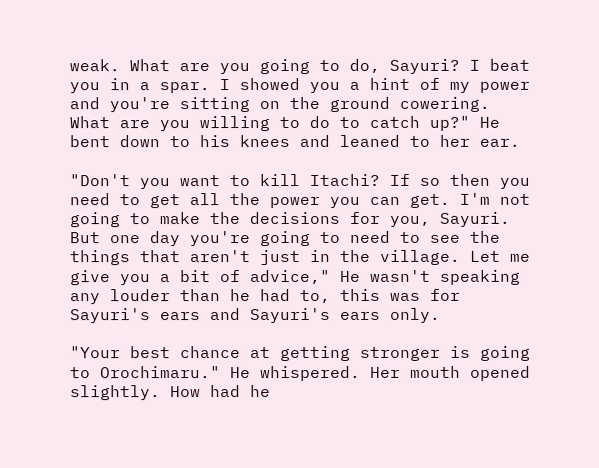weak. What are you going to do, Sayuri? I beat you in a spar. I showed you a hint of my power and you're sitting on the ground cowering. What are you willing to do to catch up?" He bent down to his knees and leaned to her ear.

"Don't you want to kill Itachi? If so then you need to get all the power you can get. I'm not going to make the decisions for you, Sayuri. But one day you're going to need to see the things that aren't just in the village. Let me give you a bit of advice," He wasn't speaking any louder than he had to, this was for Sayuri's ears and Sayuri's ears only.

"Your best chance at getting stronger is going to Orochimaru." He whispered. Her mouth opened slightly. How had he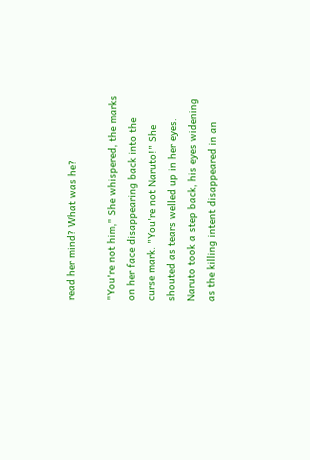read her mind? What was he?

"You're not him," She whispered, the marks on her face disappearing back into the curse mark. "You're not Naruto!" She shouted as tears welled up in her eyes. Naruto took a step back, his eyes widening as the killing intent disappeared in an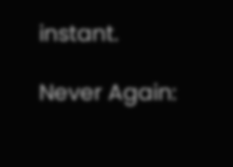instant.

Never Again: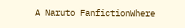A Naruto FanfictionWhere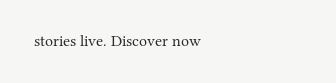stories live. Discover now